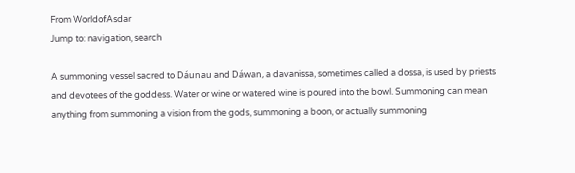From WorldofAsdar
Jump to: navigation, search

A summoning vessel sacred to Dáunau and Dáwan, a davanissa, sometimes called a dossa, is used by priests and devotees of the goddess. Water or wine or watered wine is poured into the bowl. Summoning can mean anything from summoning a vision from the gods, summoning a boon, or actually summoning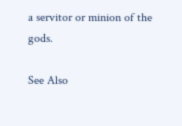a servitor or minion of the gods.

See Also